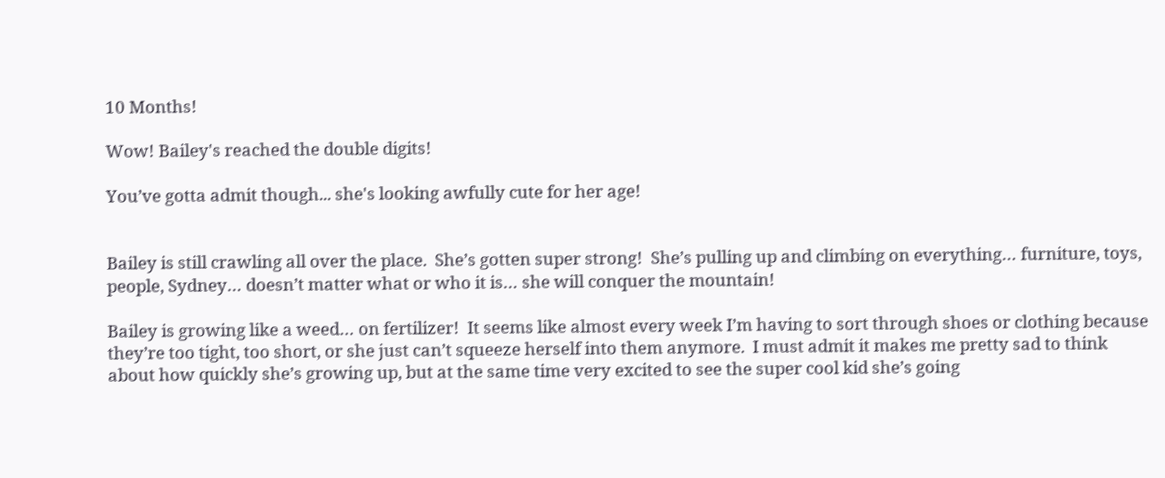10 Months!

Wow! Bailey's reached the double digits!

You’ve gotta admit though... she's looking awfully cute for her age!


Bailey is still crawling all over the place.  She’s gotten super strong!  She’s pulling up and climbing on everything… furniture, toys, people, Sydney… doesn’t matter what or who it is… she will conquer the mountain!

Bailey is growing like a weed… on fertilizer!  It seems like almost every week I’m having to sort through shoes or clothing because they’re too tight, too short, or she just can’t squeeze herself into them anymore.  I must admit it makes me pretty sad to think about how quickly she’s growing up, but at the same time very excited to see the super cool kid she’s going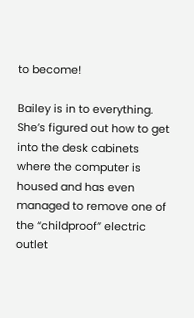to become!

Bailey is in to everything.  She’s figured out how to get into the desk cabinets where the computer is housed and has even managed to remove one of the “childproof” electric outlet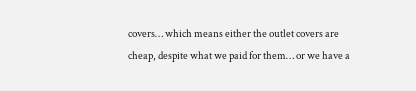covers… which means either the outlet covers are cheap, despite what we paid for them… or we have a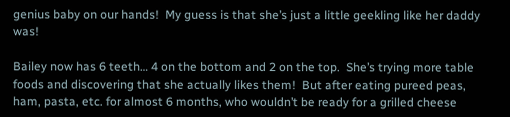genius baby on our hands!  My guess is that she’s just a little geekling like her daddy was!

Bailey now has 6 teeth… 4 on the bottom and 2 on the top.  She’s trying more table foods and discovering that she actually likes them!  But after eating pureed peas, ham, pasta, etc. for almost 6 months, who wouldn’t be ready for a grilled cheese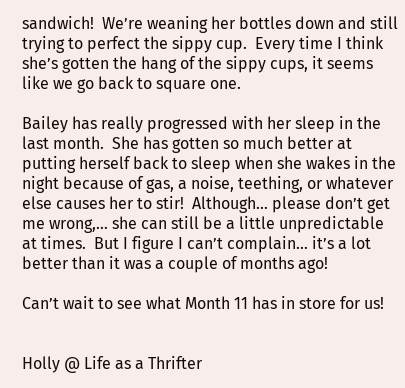sandwich!  We’re weaning her bottles down and still trying to perfect the sippy cup.  Every time I think she’s gotten the hang of the sippy cups, it seems like we go back to square one.

Bailey has really progressed with her sleep in the last month.  She has gotten so much better at putting herself back to sleep when she wakes in the night because of gas, a noise, teething, or whatever else causes her to stir!  Although… please don’t get me wrong,… she can still be a little unpredictable at times.  But I figure I can’t complain… it’s a lot better than it was a couple of months ago!

Can’t wait to see what Month 11 has in store for us!


Holly @ Life as a Thrifter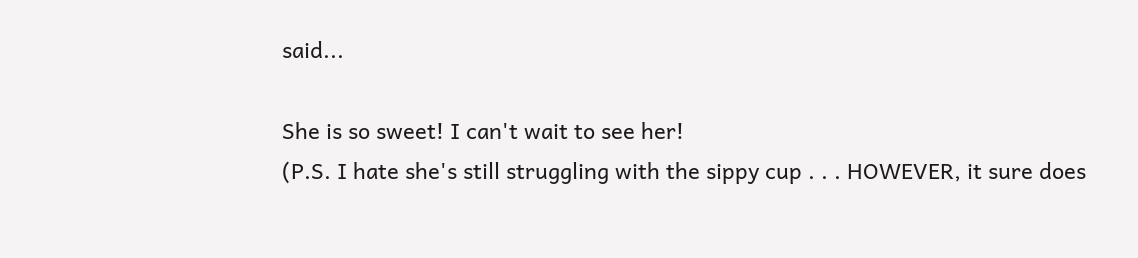said...

She is so sweet! I can't wait to see her!
(P.S. I hate she's still struggling with the sippy cup . . . HOWEVER, it sure does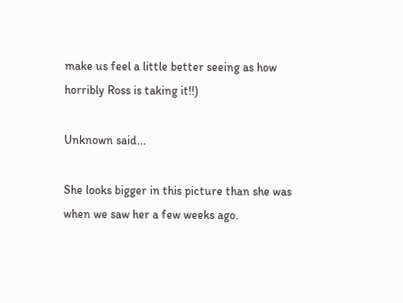make us feel a little better seeing as how horribly Ross is taking it!!)

Unknown said...

She looks bigger in this picture than she was when we saw her a few weeks ago.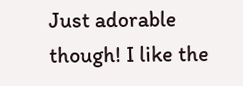Just adorable though! I like the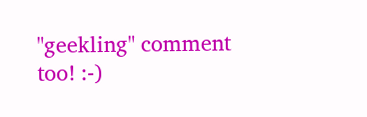"geekling" comment too! :-)